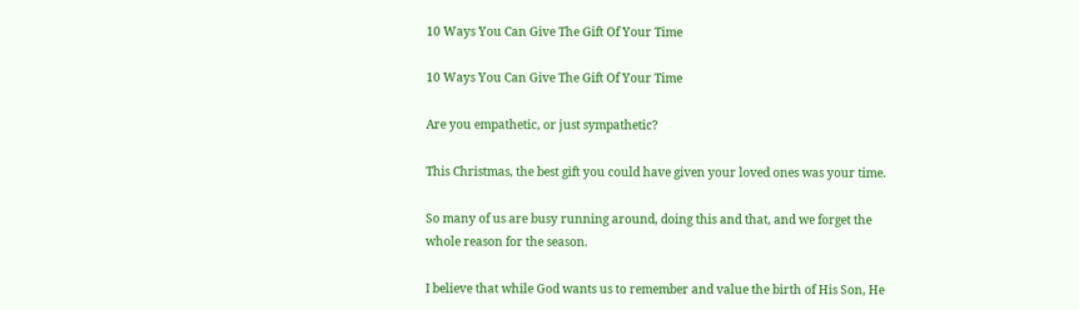10 Ways You Can Give The Gift Of Your Time

10 Ways You Can Give The Gift Of Your Time

Are you empathetic, or just sympathetic?

This Christmas, the best gift you could have given your loved ones was your time.

So many of us are busy running around, doing this and that, and we forget the whole reason for the season.

I believe that while God wants us to remember and value the birth of His Son, He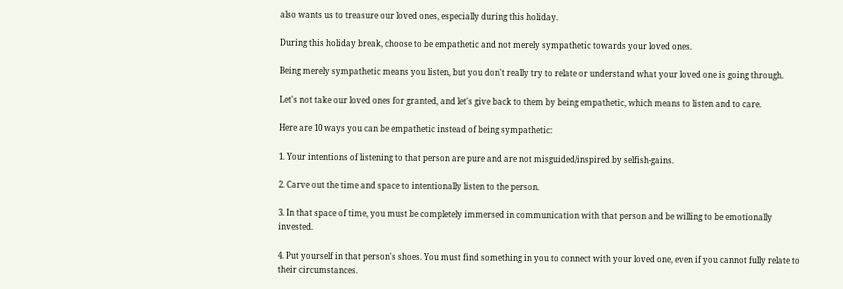also wants us to treasure our loved ones, especially during this holiday.

During this holiday break, choose to be empathetic and not merely sympathetic towards your loved ones.

Being merely sympathetic means you listen, but you don't really try to relate or understand what your loved one is going through.

Let's not take our loved ones for granted, and let's give back to them by being empathetic, which means to listen and to care.

Here are 10 ways you can be empathetic instead of being sympathetic:

1. Your intentions of listening to that person are pure and are not misguided/inspired by selfish-gains.

2. Carve out the time and space to intentionally listen to the person.

3. In that space of time, you must be completely immersed in communication with that person and be willing to be emotionally invested.

4. Put yourself in that person's shoes. You must find something in you to connect with your loved one, even if you cannot fully relate to their circumstances.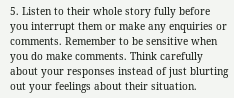5. Listen to their whole story fully before you interrupt them or make any enquiries or comments. Remember to be sensitive when you do make comments. Think carefully about your responses instead of just blurting out your feelings about their situation.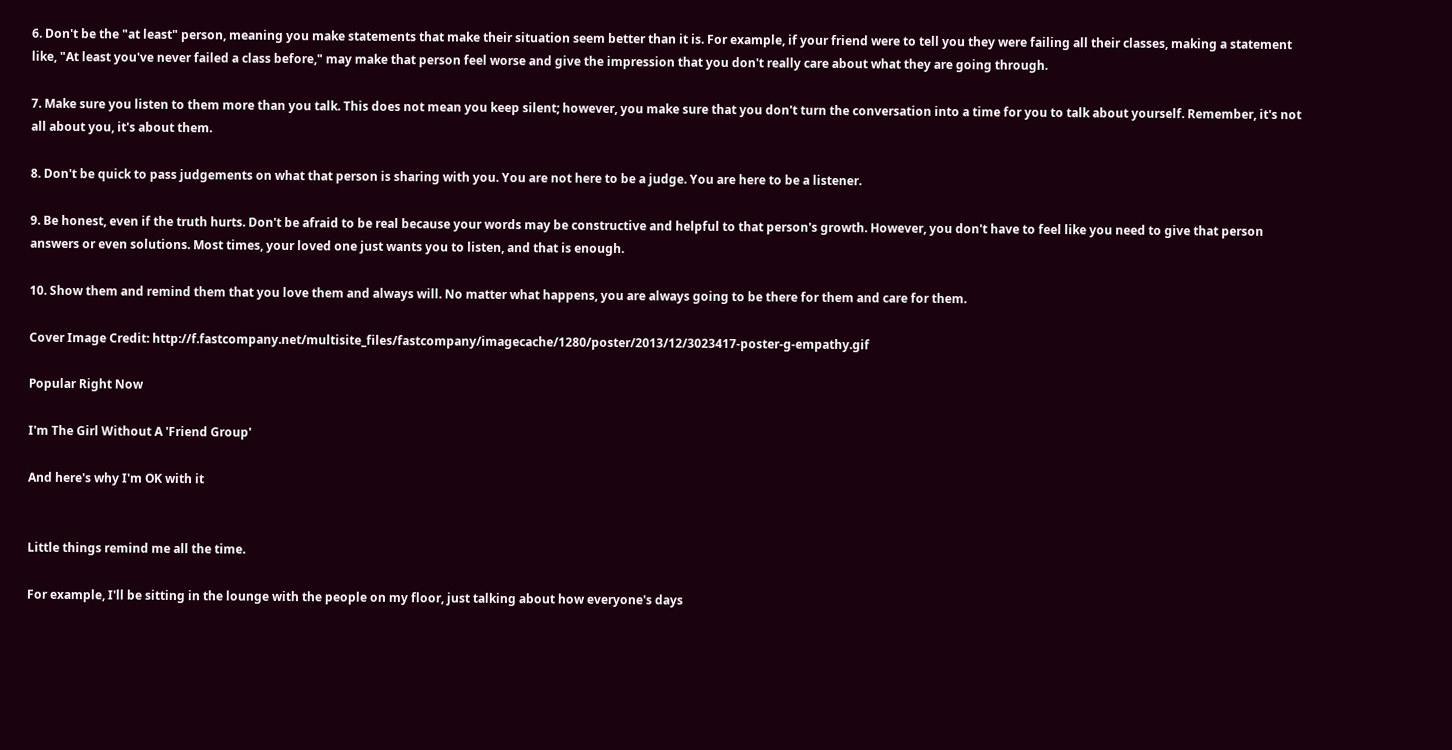6. Don't be the "at least" person, meaning you make statements that make their situation seem better than it is. For example, if your friend were to tell you they were failing all their classes, making a statement like, "At least you've never failed a class before," may make that person feel worse and give the impression that you don't really care about what they are going through.

7. Make sure you listen to them more than you talk. This does not mean you keep silent; however, you make sure that you don't turn the conversation into a time for you to talk about yourself. Remember, it's not all about you, it's about them.

8. Don't be quick to pass judgements on what that person is sharing with you. You are not here to be a judge. You are here to be a listener.

9. Be honest, even if the truth hurts. Don't be afraid to be real because your words may be constructive and helpful to that person's growth. However, you don't have to feel like you need to give that person answers or even solutions. Most times, your loved one just wants you to listen, and that is enough.

10. Show them and remind them that you love them and always will. No matter what happens, you are always going to be there for them and care for them.

Cover Image Credit: http://f.fastcompany.net/multisite_files/fastcompany/imagecache/1280/poster/2013/12/3023417-poster-g-empathy.gif

Popular Right Now

I'm The Girl Without A 'Friend Group'

And here's why I'm OK with it


Little things remind me all the time.

For example, I'll be sitting in the lounge with the people on my floor, just talking about how everyone's days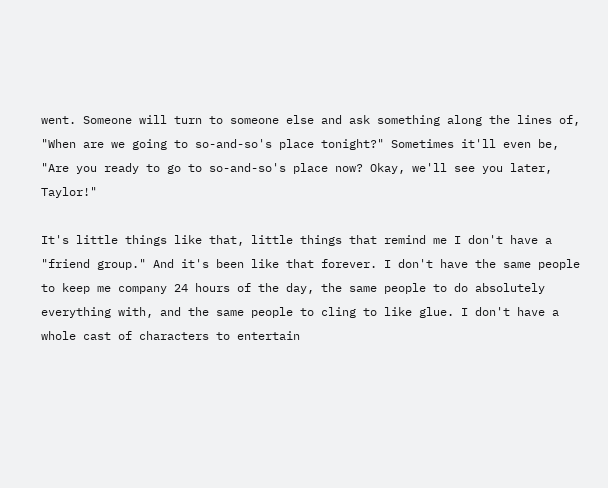went. Someone will turn to someone else and ask something along the lines of, "When are we going to so-and-so's place tonight?" Sometimes it'll even be, "Are you ready to go to so-and-so's place now? Okay, we'll see you later, Taylor!"

It's little things like that, little things that remind me I don't have a "friend group." And it's been like that forever. I don't have the same people to keep me company 24 hours of the day, the same people to do absolutely everything with, and the same people to cling to like glue. I don't have a whole cast of characters to entertain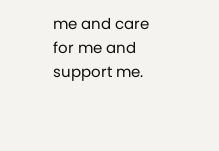me and care for me and support me.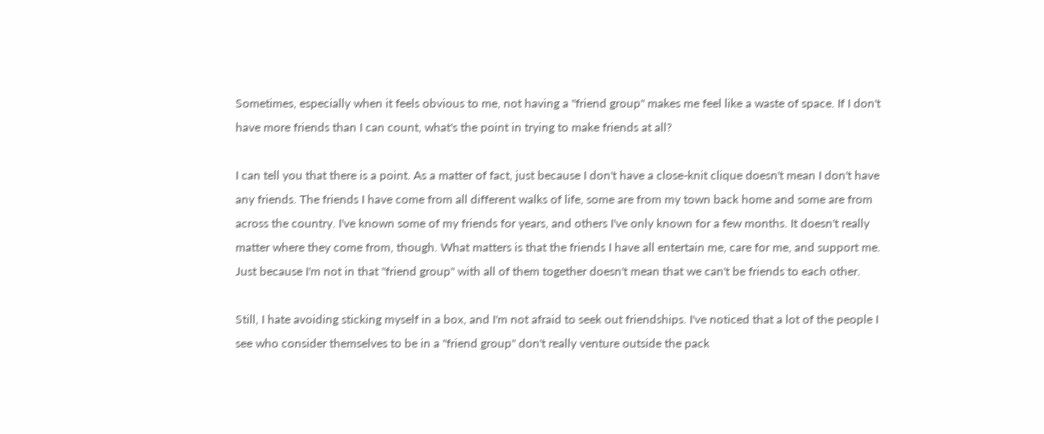Sometimes, especially when it feels obvious to me, not having a "friend group" makes me feel like a waste of space. If I don't have more friends than I can count, what's the point in trying to make friends at all?

I can tell you that there is a point. As a matter of fact, just because I don't have a close-knit clique doesn't mean I don't have any friends. The friends I have come from all different walks of life, some are from my town back home and some are from across the country. I've known some of my friends for years, and others I've only known for a few months. It doesn't really matter where they come from, though. What matters is that the friends I have all entertain me, care for me, and support me. Just because I'm not in that "friend group" with all of them together doesn't mean that we can't be friends to each other.

Still, I hate avoiding sticking myself in a box, and I'm not afraid to seek out friendships. I've noticed that a lot of the people I see who consider themselves to be in a "friend group" don't really venture outside the pack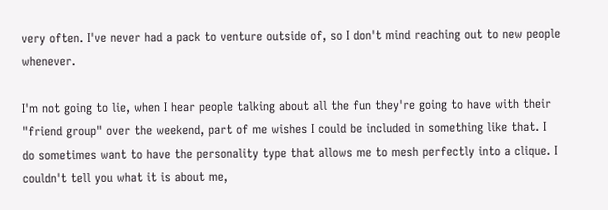very often. I've never had a pack to venture outside of, so I don't mind reaching out to new people whenever.

I'm not going to lie, when I hear people talking about all the fun they're going to have with their "friend group" over the weekend, part of me wishes I could be included in something like that. I do sometimes want to have the personality type that allows me to mesh perfectly into a clique. I couldn't tell you what it is about me,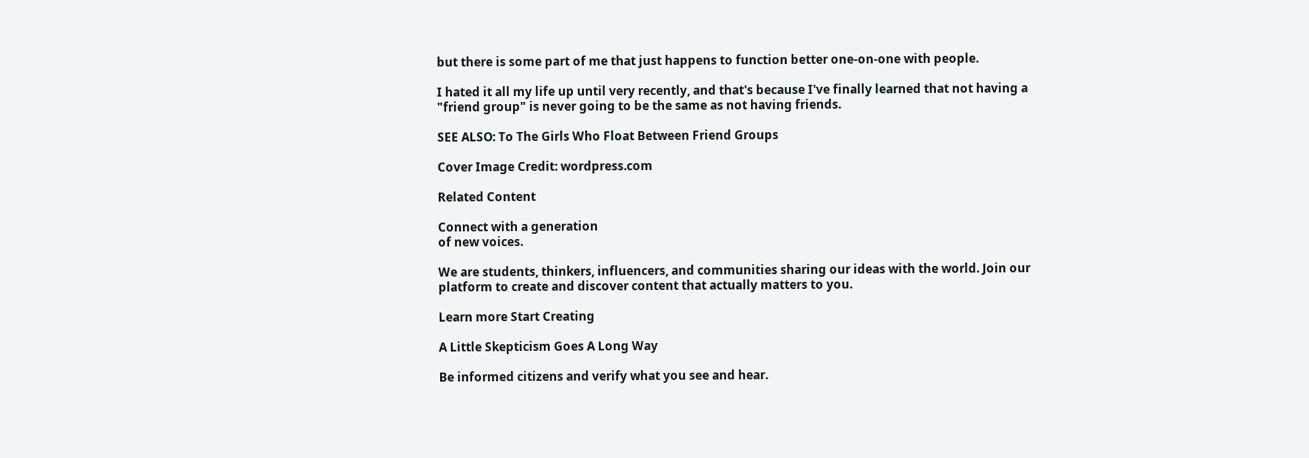but there is some part of me that just happens to function better one-on-one with people.

I hated it all my life up until very recently, and that's because I've finally learned that not having a "friend group" is never going to be the same as not having friends.

SEE ALSO: To The Girls Who Float Between Friend Groups

Cover Image Credit: wordpress.com

Related Content

Connect with a generation
of new voices.

We are students, thinkers, influencers, and communities sharing our ideas with the world. Join our platform to create and discover content that actually matters to you.

Learn more Start Creating

A Little Skepticism Goes A Long Way

Be informed citizens and verify what you see and hear.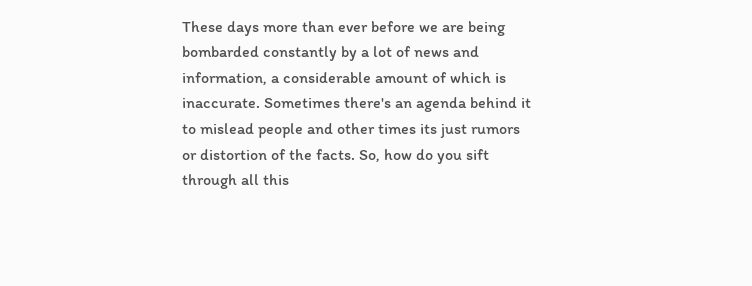These days more than ever before we are being bombarded constantly by a lot of news and information, a considerable amount of which is inaccurate. Sometimes there's an agenda behind it to mislead people and other times its just rumors or distortion of the facts. So, how do you sift through all this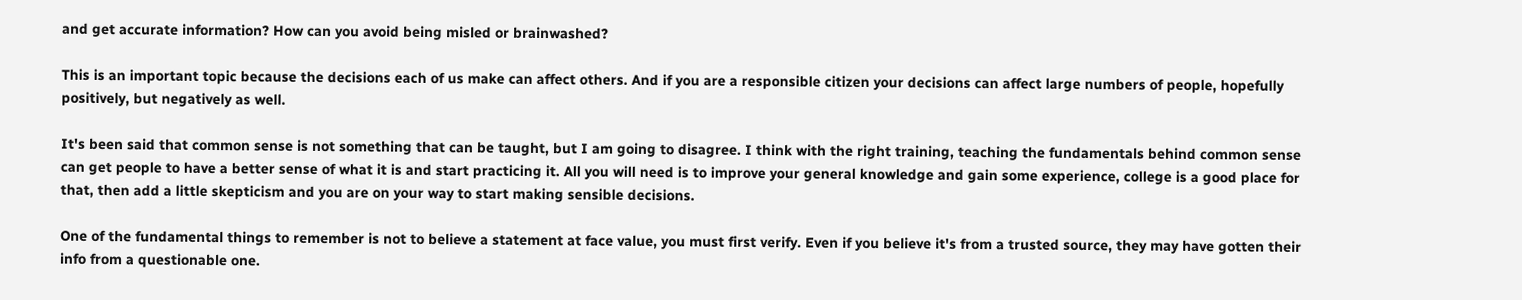and get accurate information? How can you avoid being misled or brainwashed?

This is an important topic because the decisions each of us make can affect others. And if you are a responsible citizen your decisions can affect large numbers of people, hopefully positively, but negatively as well.

It's been said that common sense is not something that can be taught, but I am going to disagree. I think with the right training, teaching the fundamentals behind common sense can get people to have a better sense of what it is and start practicing it. All you will need is to improve your general knowledge and gain some experience, college is a good place for that, then add a little skepticism and you are on your way to start making sensible decisions.

One of the fundamental things to remember is not to believe a statement at face value, you must first verify. Even if you believe it's from a trusted source, they may have gotten their info from a questionable one.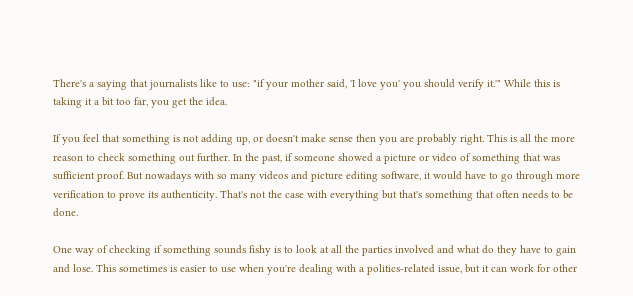There's a saying that journalists like to use: "if your mother said, 'I love you' you should verify it.'" While this is taking it a bit too far, you get the idea.

If you feel that something is not adding up, or doesn't make sense then you are probably right. This is all the more reason to check something out further. In the past, if someone showed a picture or video of something that was sufficient proof. But nowadays with so many videos and picture editing software, it would have to go through more verification to prove its authenticity. That's not the case with everything but that's something that often needs to be done.

One way of checking if something sounds fishy is to look at all the parties involved and what do they have to gain and lose. This sometimes is easier to use when you're dealing with a politics-related issue, but it can work for other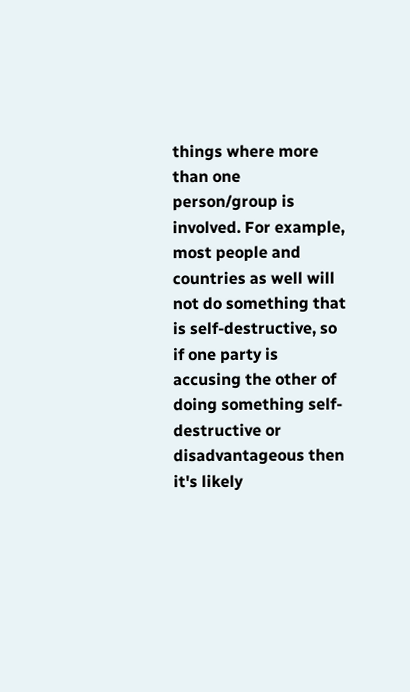things where more than one person/group is involved. For example, most people and countries as well will not do something that is self-destructive, so if one party is accusing the other of doing something self-destructive or disadvantageous then it's likely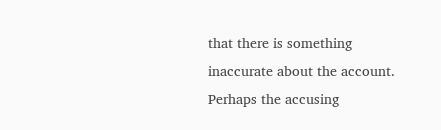that there is something inaccurate about the account. Perhaps the accusing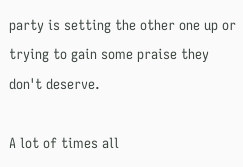party is setting the other one up or trying to gain some praise they don't deserve.

A lot of times all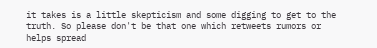it takes is a little skepticism and some digging to get to the truth. So please don't be that one which retweets rumors or helps spread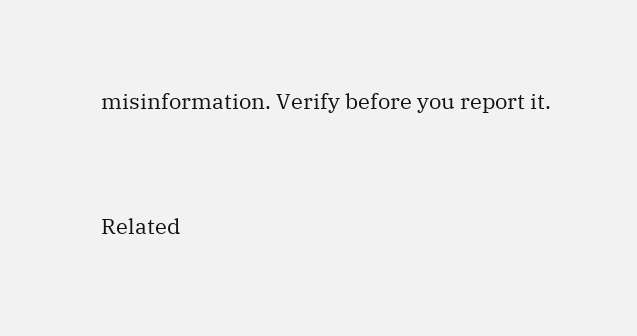misinformation. Verify before you report it.


Related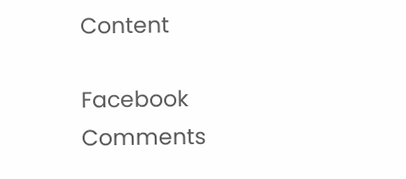Content

Facebook Comments